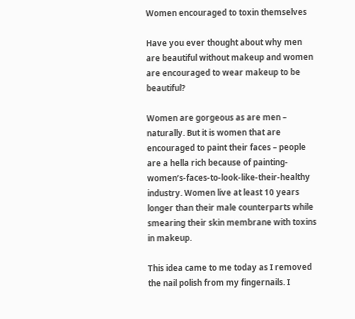Women encouraged to toxin themselves

Have you ever thought about why men are beautiful without makeup and women are encouraged to wear makeup to be beautiful?

Women are gorgeous as are men – naturally. But it is women that are encouraged to paint their faces – people are a hella rich because of painting-women’s-faces-to-look-like-their-healthy industry. Women live at least 10 years longer than their male counterparts while smearing their skin membrane with toxins in makeup.

This idea came to me today as I removed the nail polish from my fingernails. I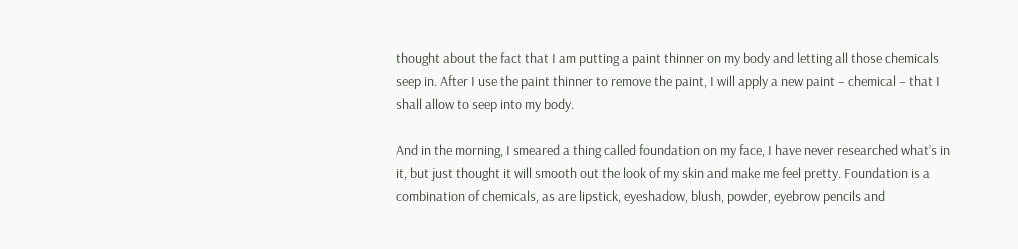thought about the fact that I am putting a paint thinner on my body and letting all those chemicals seep in. After I use the paint thinner to remove the paint, I will apply a new paint – chemical – that I shall allow to seep into my body.

And in the morning, I smeared a thing called foundation on my face, I have never researched what’s in it, but just thought it will smooth out the look of my skin and make me feel pretty. Foundation is a combination of chemicals, as are lipstick, eyeshadow, blush, powder, eyebrow pencils and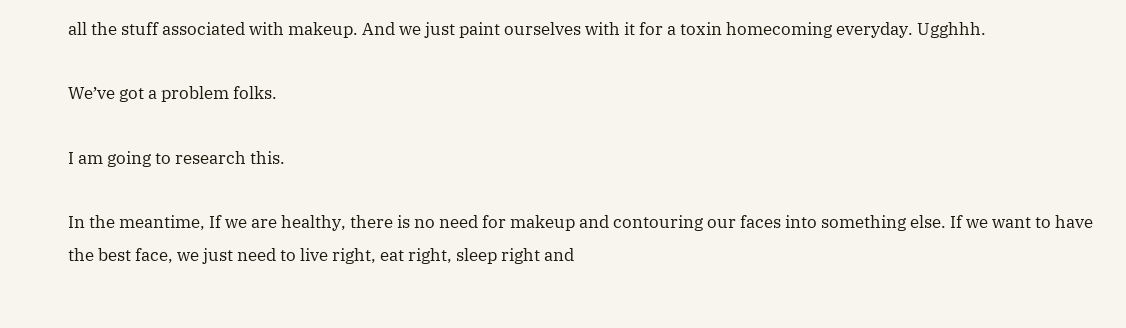all the stuff associated with makeup. And we just paint ourselves with it for a toxin homecoming everyday. Ugghhh.

We’ve got a problem folks.

I am going to research this.

In the meantime, If we are healthy, there is no need for makeup and contouring our faces into something else. If we want to have the best face, we just need to live right, eat right, sleep right and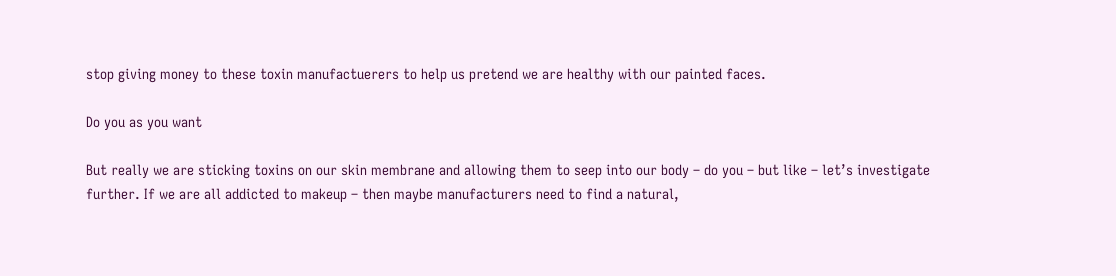stop giving money to these toxin manufactuerers to help us pretend we are healthy with our painted faces.

Do you as you want

But really we are sticking toxins on our skin membrane and allowing them to seep into our body – do you – but like – let’s investigate further. If we are all addicted to makeup – then maybe manufacturers need to find a natural,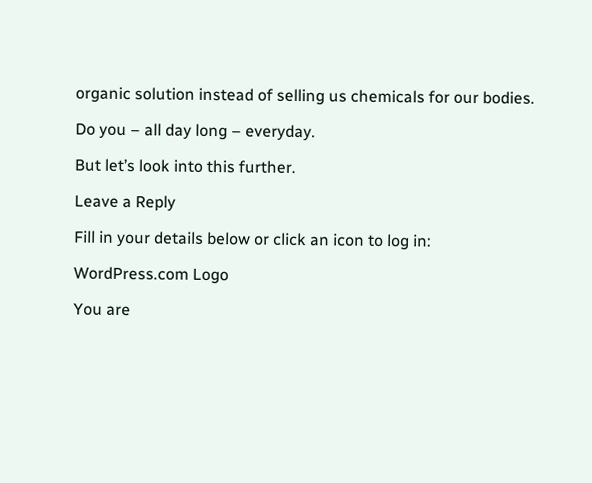organic solution instead of selling us chemicals for our bodies.

Do you – all day long – everyday.

But let’s look into this further.

Leave a Reply

Fill in your details below or click an icon to log in:

WordPress.com Logo

You are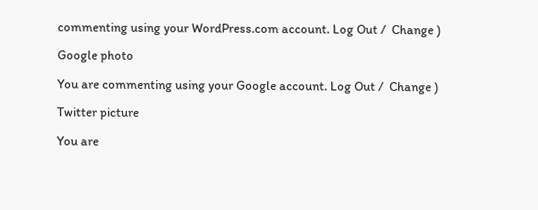commenting using your WordPress.com account. Log Out /  Change )

Google photo

You are commenting using your Google account. Log Out /  Change )

Twitter picture

You are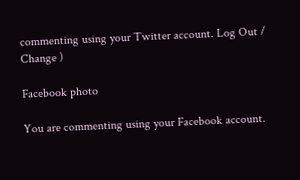commenting using your Twitter account. Log Out /  Change )

Facebook photo

You are commenting using your Facebook account.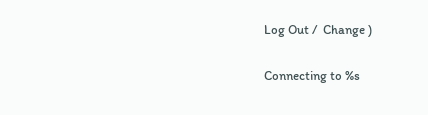Log Out /  Change )

Connecting to %s